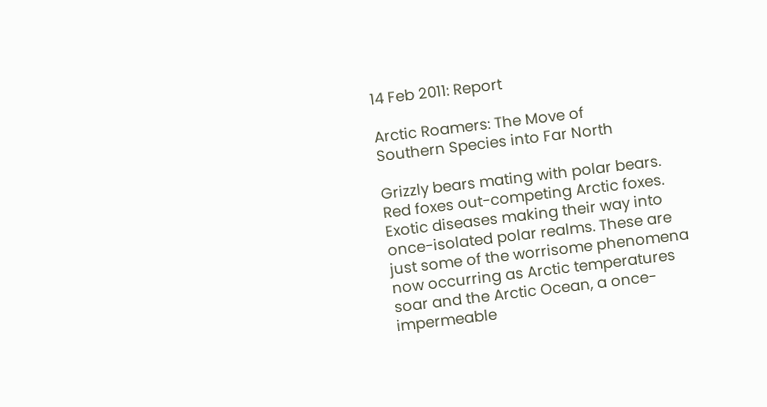14 Feb 2011: Report

Arctic Roamers: The Move of
Southern Species into Far North

Grizzly bears mating with polar bears. Red foxes out-competing Arctic foxes. Exotic diseases making their way into once-isolated polar realms. These are just some of the worrisome phenomena now occurring as Arctic temperatures soar and the Arctic Ocean, a once-impermeable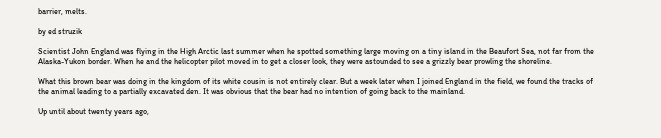barrier, melts.

by ed struzik

Scientist John England was flying in the High Arctic last summer when he spotted something large moving on a tiny island in the Beaufort Sea, not far from the Alaska-Yukon border. When he and the helicopter pilot moved in to get a closer look, they were astounded to see a grizzly bear prowling the shoreline.

What this brown bear was doing in the kingdom of its white cousin is not entirely clear. But a week later when I joined England in the field, we found the tracks of the animal leading to a partially excavated den. It was obvious that the bear had no intention of going back to the mainland.

Up until about twenty years ago,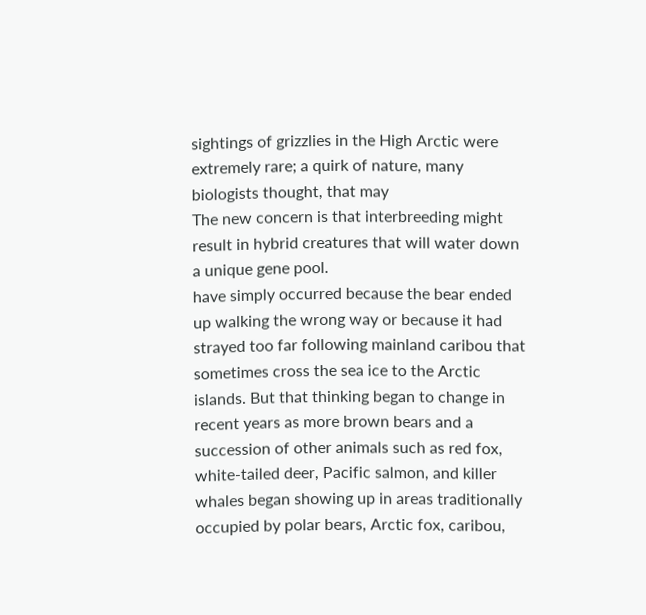sightings of grizzlies in the High Arctic were extremely rare; a quirk of nature, many biologists thought, that may
The new concern is that interbreeding might result in hybrid creatures that will water down a unique gene pool.
have simply occurred because the bear ended up walking the wrong way or because it had strayed too far following mainland caribou that sometimes cross the sea ice to the Arctic islands. But that thinking began to change in recent years as more brown bears and a succession of other animals such as red fox, white-tailed deer, Pacific salmon, and killer whales began showing up in areas traditionally occupied by polar bears, Arctic fox, caribou,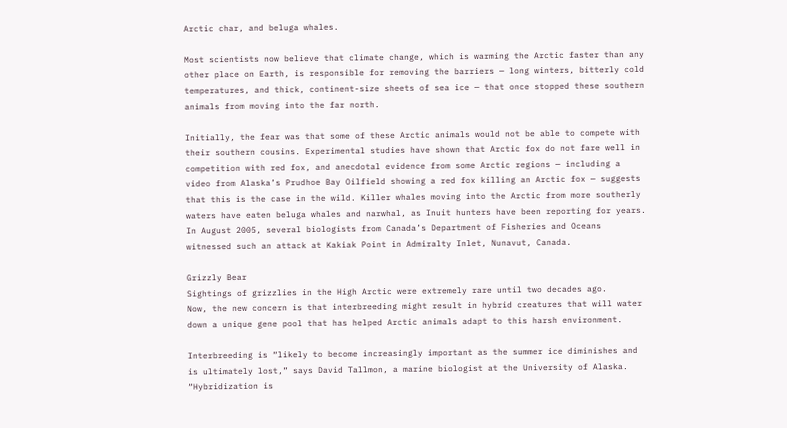Arctic char, and beluga whales.

Most scientists now believe that climate change, which is warming the Arctic faster than any other place on Earth, is responsible for removing the barriers — long winters, bitterly cold temperatures, and thick, continent-size sheets of sea ice — that once stopped these southern animals from moving into the far north.

Initially, the fear was that some of these Arctic animals would not be able to compete with their southern cousins. Experimental studies have shown that Arctic fox do not fare well in competition with red fox, and anecdotal evidence from some Arctic regions — including a video from Alaska’s Prudhoe Bay Oilfield showing a red fox killing an Arctic fox — suggests that this is the case in the wild. Killer whales moving into the Arctic from more southerly waters have eaten beluga whales and narwhal, as Inuit hunters have been reporting for years. In August 2005, several biologists from Canada’s Department of Fisheries and Oceans witnessed such an attack at Kakiak Point in Admiralty Inlet, Nunavut, Canada.

Grizzly Bear
Sightings of grizzlies in the High Arctic were extremely rare until two decades ago.
Now, the new concern is that interbreeding might result in hybrid creatures that will water down a unique gene pool that has helped Arctic animals adapt to this harsh environment.

Interbreeding is “likely to become increasingly important as the summer ice diminishes and is ultimately lost,” says David Tallmon, a marine biologist at the University of Alaska. “Hybridization is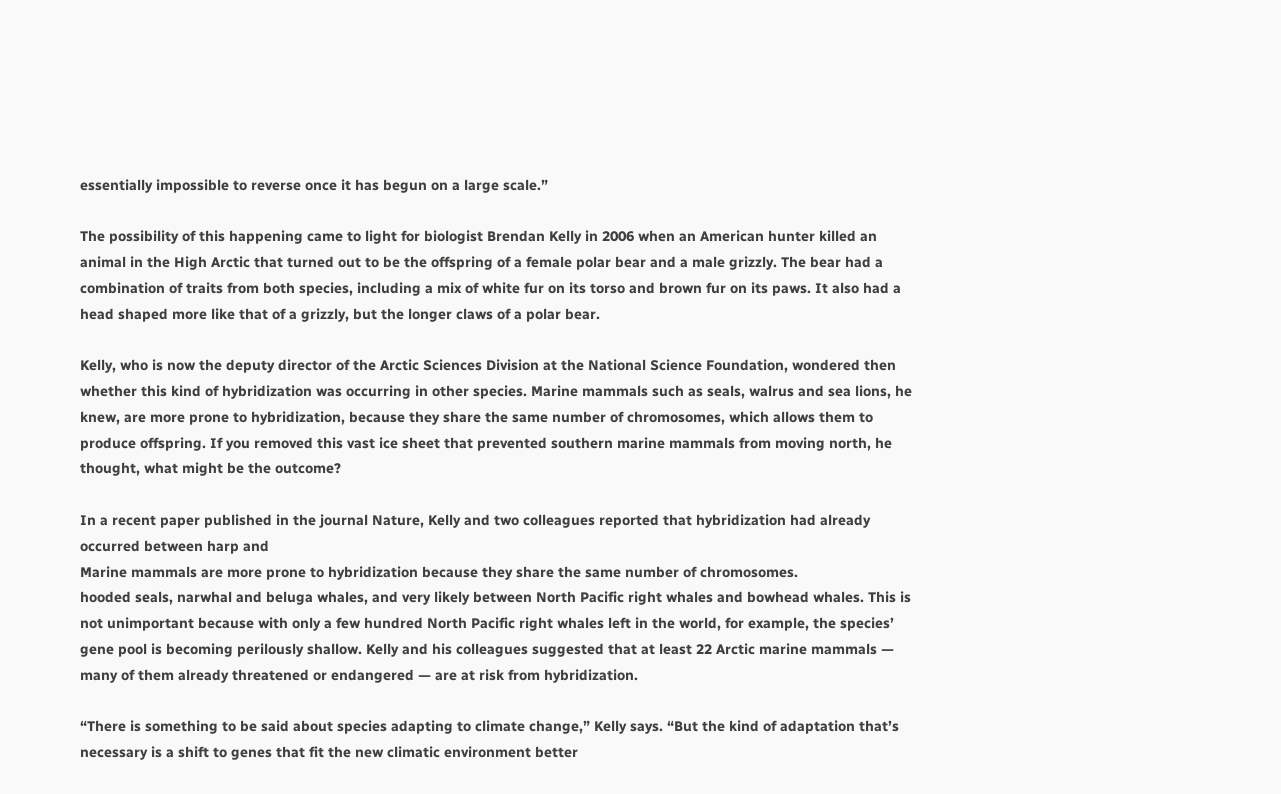essentially impossible to reverse once it has begun on a large scale.”

The possibility of this happening came to light for biologist Brendan Kelly in 2006 when an American hunter killed an animal in the High Arctic that turned out to be the offspring of a female polar bear and a male grizzly. The bear had a combination of traits from both species, including a mix of white fur on its torso and brown fur on its paws. It also had a head shaped more like that of a grizzly, but the longer claws of a polar bear.

Kelly, who is now the deputy director of the Arctic Sciences Division at the National Science Foundation, wondered then whether this kind of hybridization was occurring in other species. Marine mammals such as seals, walrus and sea lions, he knew, are more prone to hybridization, because they share the same number of chromosomes, which allows them to produce offspring. If you removed this vast ice sheet that prevented southern marine mammals from moving north, he thought, what might be the outcome?

In a recent paper published in the journal Nature, Kelly and two colleagues reported that hybridization had already occurred between harp and
Marine mammals are more prone to hybridization because they share the same number of chromosomes.
hooded seals, narwhal and beluga whales, and very likely between North Pacific right whales and bowhead whales. This is not unimportant because with only a few hundred North Pacific right whales left in the world, for example, the species’ gene pool is becoming perilously shallow. Kelly and his colleagues suggested that at least 22 Arctic marine mammals — many of them already threatened or endangered — are at risk from hybridization.

“There is something to be said about species adapting to climate change,” Kelly says. “But the kind of adaptation that’s necessary is a shift to genes that fit the new climatic environment better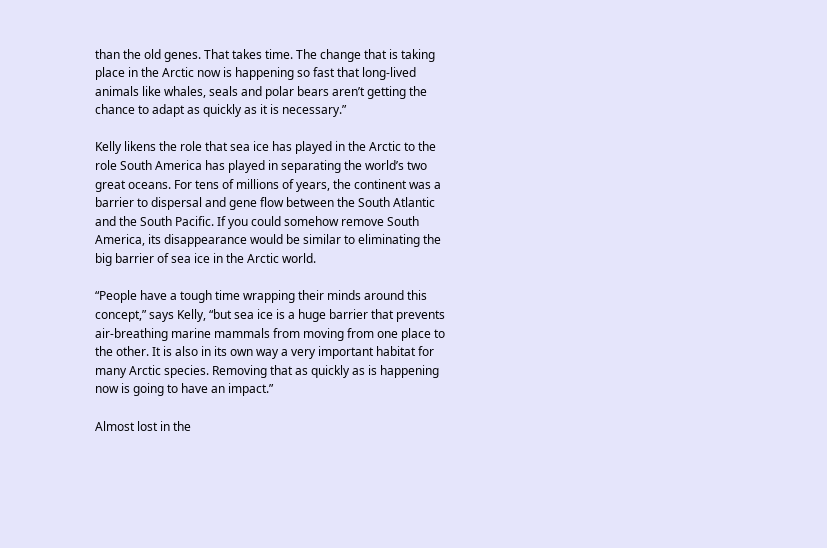than the old genes. That takes time. The change that is taking place in the Arctic now is happening so fast that long-lived animals like whales, seals and polar bears aren’t getting the chance to adapt as quickly as it is necessary.”

Kelly likens the role that sea ice has played in the Arctic to the role South America has played in separating the world’s two great oceans. For tens of millions of years, the continent was a barrier to dispersal and gene flow between the South Atlantic and the South Pacific. If you could somehow remove South America, its disappearance would be similar to eliminating the big barrier of sea ice in the Arctic world.

“People have a tough time wrapping their minds around this concept,” says Kelly, “but sea ice is a huge barrier that prevents air-breathing marine mammals from moving from one place to the other. It is also in its own way a very important habitat for many Arctic species. Removing that as quickly as is happening now is going to have an impact.”

Almost lost in the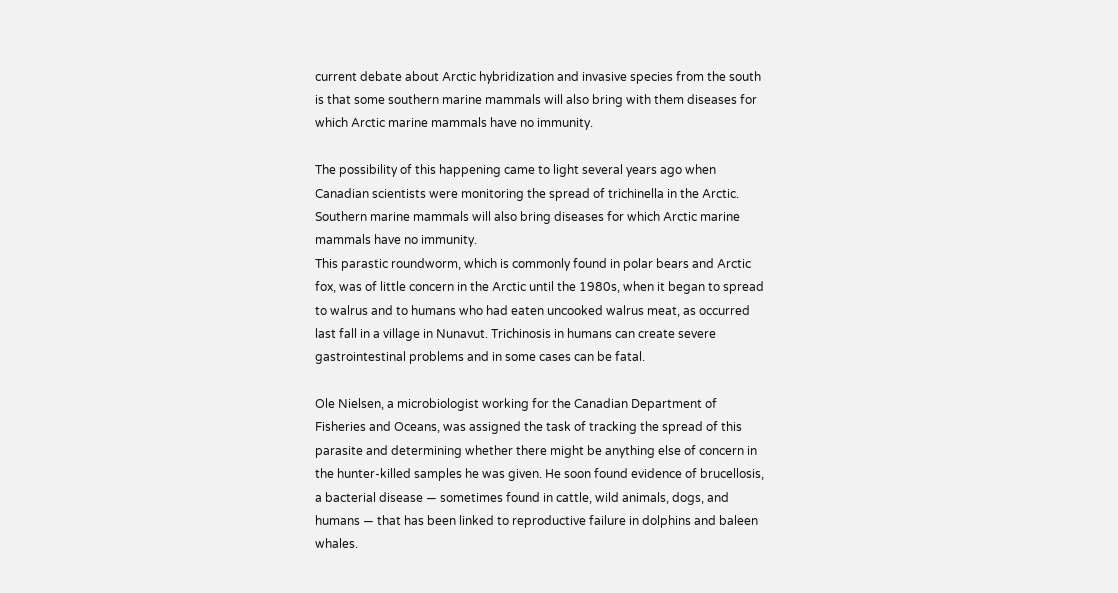current debate about Arctic hybridization and invasive species from the south is that some southern marine mammals will also bring with them diseases for which Arctic marine mammals have no immunity.

The possibility of this happening came to light several years ago when Canadian scientists were monitoring the spread of trichinella in the Arctic.
Southern marine mammals will also bring diseases for which Arctic marine mammals have no immunity.
This parastic roundworm, which is commonly found in polar bears and Arctic fox, was of little concern in the Arctic until the 1980s, when it began to spread to walrus and to humans who had eaten uncooked walrus meat, as occurred last fall in a village in Nunavut. Trichinosis in humans can create severe gastrointestinal problems and in some cases can be fatal.

Ole Nielsen, a microbiologist working for the Canadian Department of Fisheries and Oceans, was assigned the task of tracking the spread of this parasite and determining whether there might be anything else of concern in the hunter-killed samples he was given. He soon found evidence of brucellosis, a bacterial disease — sometimes found in cattle, wild animals, dogs, and humans — that has been linked to reproductive failure in dolphins and baleen whales.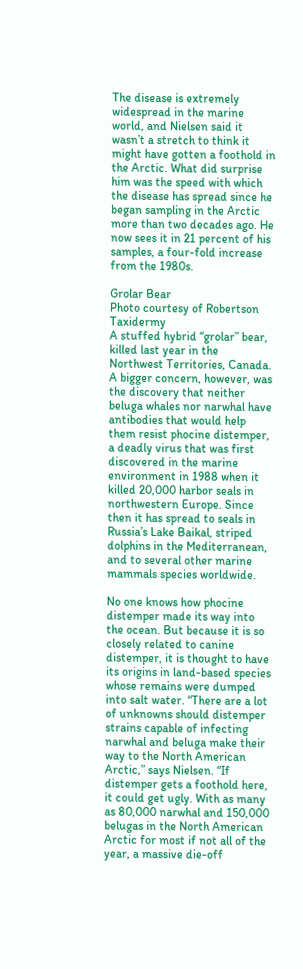The disease is extremely widespread in the marine world, and Nielsen said it wasn’t a stretch to think it might have gotten a foothold in the Arctic. What did surprise him was the speed with which the disease has spread since he began sampling in the Arctic more than two decades ago. He now sees it in 21 percent of his samples, a four-fold increase from the 1980s.

Grolar Bear
Photo courtesy of Robertson Taxidermy
A stuffed hybrid “grolar” bear, killed last year in the Northwest Territories, Canada.
A bigger concern, however, was the discovery that neither beluga whales nor narwhal have antibodies that would help them resist phocine distemper, a deadly virus that was first discovered in the marine environment in 1988 when it killed 20,000 harbor seals in northwestern Europe. Since then it has spread to seals in Russia’s Lake Baikal, striped dolphins in the Mediterranean, and to several other marine mammals species worldwide.

No one knows how phocine distemper made its way into the ocean. But because it is so closely related to canine distemper, it is thought to have its origins in land-based species whose remains were dumped into salt water. “There are a lot of unknowns should distemper strains capable of infecting narwhal and beluga make their way to the North American Arctic,” says Nielsen. “If distemper gets a foothold here, it could get ugly. With as many as 80,000 narwhal and 150,000 belugas in the North American Arctic for most if not all of the year, a massive die-off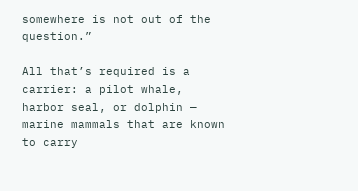somewhere is not out of the question.”

All that’s required is a carrier: a pilot whale, harbor seal, or dolphin — marine mammals that are known to carry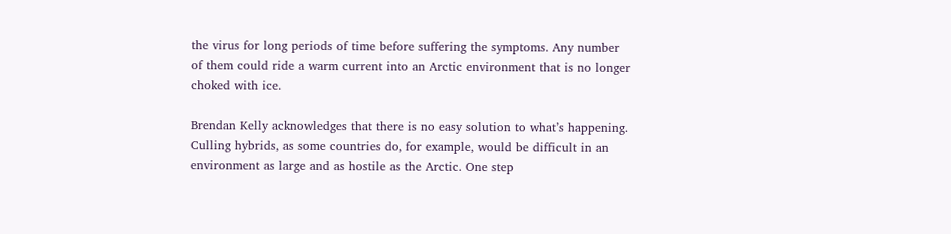the virus for long periods of time before suffering the symptoms. Any number of them could ride a warm current into an Arctic environment that is no longer choked with ice.

Brendan Kelly acknowledges that there is no easy solution to what’s happening. Culling hybrids, as some countries do, for example, would be difficult in an environment as large and as hostile as the Arctic. One step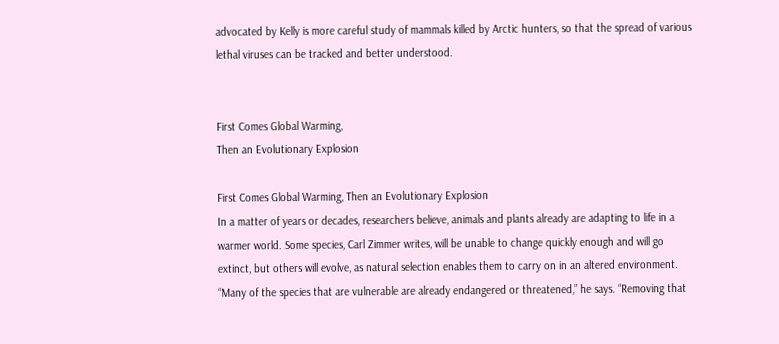advocated by Kelly is more careful study of mammals killed by Arctic hunters, so that the spread of various lethal viruses can be tracked and better understood.


First Comes Global Warming,
Then an Evolutionary Explosion

First Comes Global Warming, Then an Evolutionary Explosion
In a matter of years or decades, researchers believe, animals and plants already are adapting to life in a warmer world. Some species, Carl Zimmer writes, will be unable to change quickly enough and will go extinct, but others will evolve, as natural selection enables them to carry on in an altered environment.
“Many of the species that are vulnerable are already endangered or threatened,” he says. “Removing that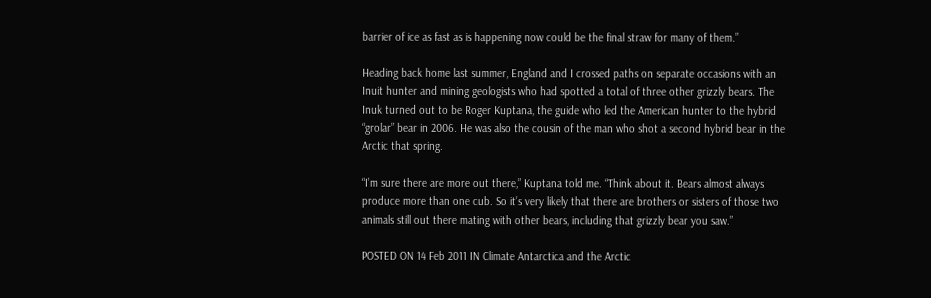barrier of ice as fast as is happening now could be the final straw for many of them.”

Heading back home last summer, England and I crossed paths on separate occasions with an Inuit hunter and mining geologists who had spotted a total of three other grizzly bears. The Inuk turned out to be Roger Kuptana, the guide who led the American hunter to the hybrid “grolar” bear in 2006. He was also the cousin of the man who shot a second hybrid bear in the Arctic that spring.

“I’m sure there are more out there,” Kuptana told me. “Think about it. Bears almost always produce more than one cub. So it’s very likely that there are brothers or sisters of those two animals still out there mating with other bears, including that grizzly bear you saw.”

POSTED ON 14 Feb 2011 IN Climate Antarctica and the Arctic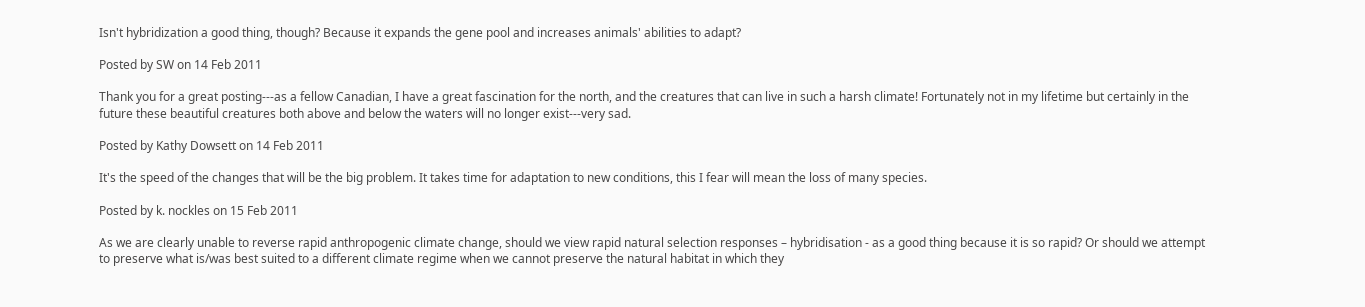Isn't hybridization a good thing, though? Because it expands the gene pool and increases animals' abilities to adapt?

Posted by SW on 14 Feb 2011

Thank you for a great posting---as a fellow Canadian, I have a great fascination for the north, and the creatures that can live in such a harsh climate! Fortunately not in my lifetime but certainly in the future these beautiful creatures both above and below the waters will no longer exist---very sad.

Posted by Kathy Dowsett on 14 Feb 2011

It's the speed of the changes that will be the big problem. It takes time for adaptation to new conditions, this I fear will mean the loss of many species.

Posted by k. nockles on 15 Feb 2011

As we are clearly unable to reverse rapid anthropogenic climate change, should we view rapid natural selection responses – hybridisation - as a good thing because it is so rapid? Or should we attempt to preserve what is/was best suited to a different climate regime when we cannot preserve the natural habitat in which they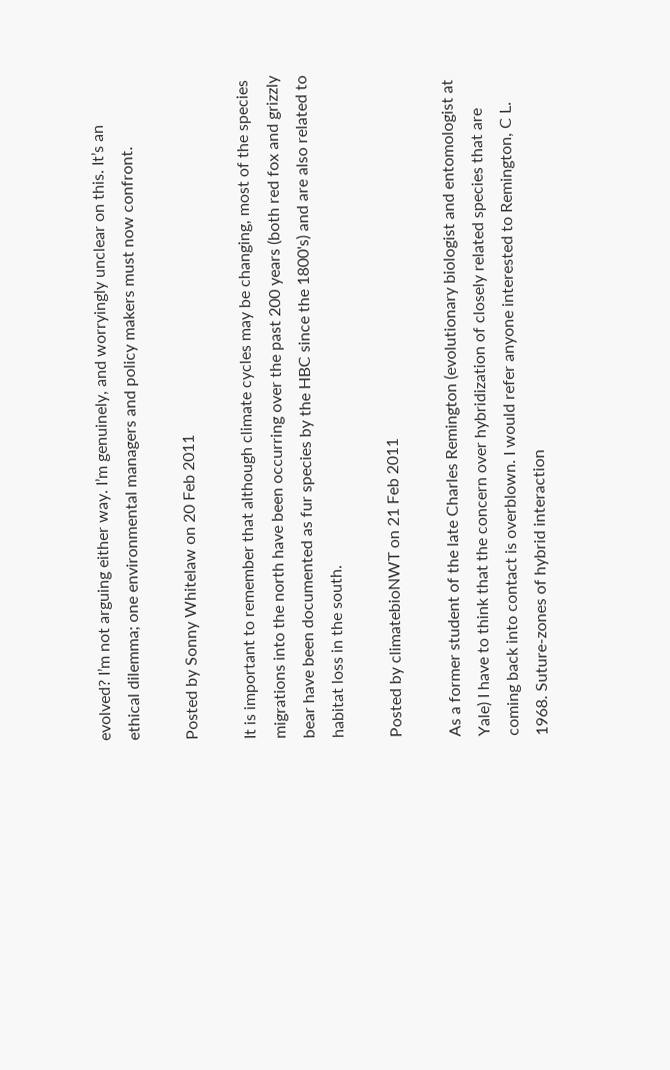evolved? I’m not arguing either way. I’m genuinely, and worryingly unclear on this. It’s an ethical dilemma; one environmental managers and policy makers must now confront.

Posted by Sonny Whitelaw on 20 Feb 2011

It is important to remember that although climate cycles may be changing, most of the species migrations into the north have been occurring over the past 200 years (both red fox and grizzly bear have been documented as fur species by the HBC since the 1800's) and are also related to habitat loss in the south.

Posted by climatebioNWT on 21 Feb 2011

As a former student of the late Charles Remington (evolutionary biologist and entomologist at Yale) I have to think that the concern over hybridization of closely related species that are coming back into contact is overblown. I would refer anyone interested to Remington, C L. 1968. Suture-zones of hybrid interaction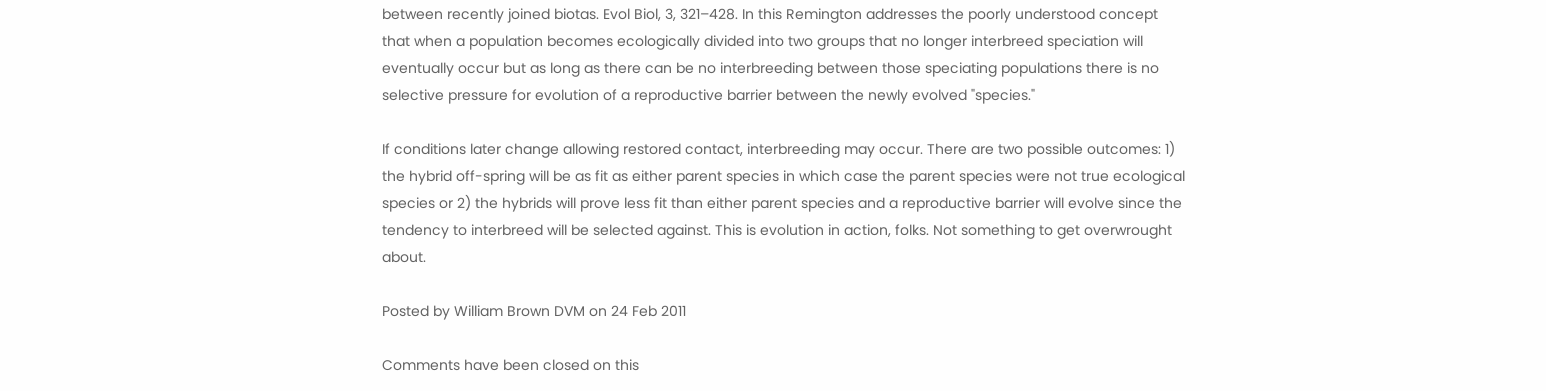between recently joined biotas. Evol Biol, 3, 321–428. In this Remington addresses the poorly understood concept that when a population becomes ecologically divided into two groups that no longer interbreed speciation will eventually occur but as long as there can be no interbreeding between those speciating populations there is no selective pressure for evolution of a reproductive barrier between the newly evolved "species."

If conditions later change allowing restored contact, interbreeding may occur. There are two possible outcomes: 1) the hybrid off-spring will be as fit as either parent species in which case the parent species were not true ecological species or 2) the hybrids will prove less fit than either parent species and a reproductive barrier will evolve since the tendency to interbreed will be selected against. This is evolution in action, folks. Not something to get overwrought about.

Posted by William Brown DVM on 24 Feb 2011

Comments have been closed on this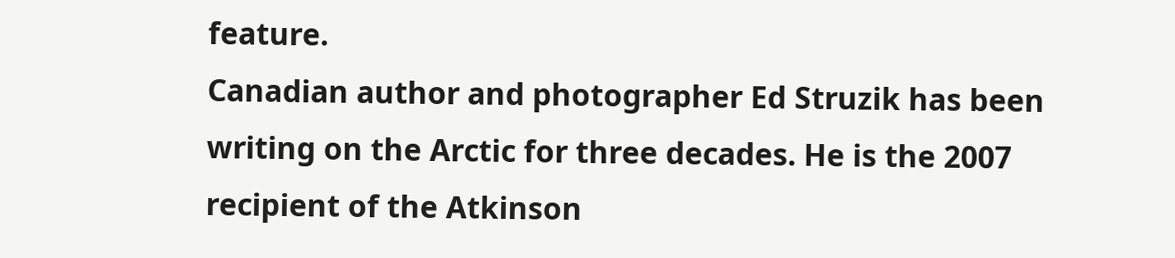feature.
Canadian author and photographer Ed Struzik has been writing on the Arctic for three decades. He is the 2007 recipient of the Atkinson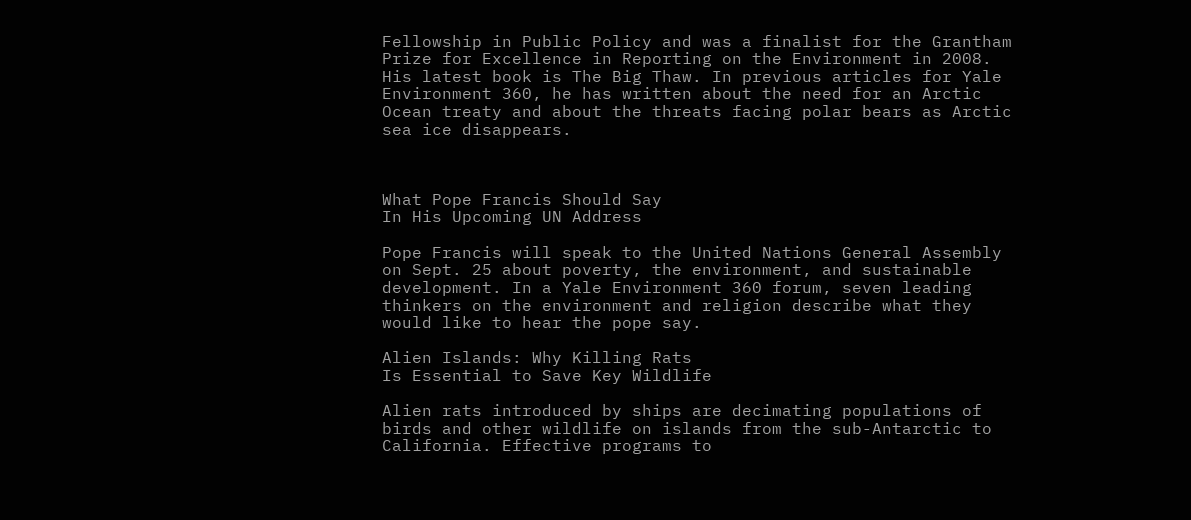Fellowship in Public Policy and was a finalist for the Grantham Prize for Excellence in Reporting on the Environment in 2008. His latest book is The Big Thaw. In previous articles for Yale Environment 360, he has written about the need for an Arctic Ocean treaty and about the threats facing polar bears as Arctic sea ice disappears.



What Pope Francis Should Say
In His Upcoming UN Address

Pope Francis will speak to the United Nations General Assembly on Sept. 25 about poverty, the environment, and sustainable development. In a Yale Environment 360 forum, seven leading thinkers on the environment and religion describe what they would like to hear the pope say.

Alien Islands: Why Killing Rats
Is Essential to Save Key Wildlife

Alien rats introduced by ships are decimating populations of birds and other wildlife on islands from the sub-Antarctic to California. Effective programs to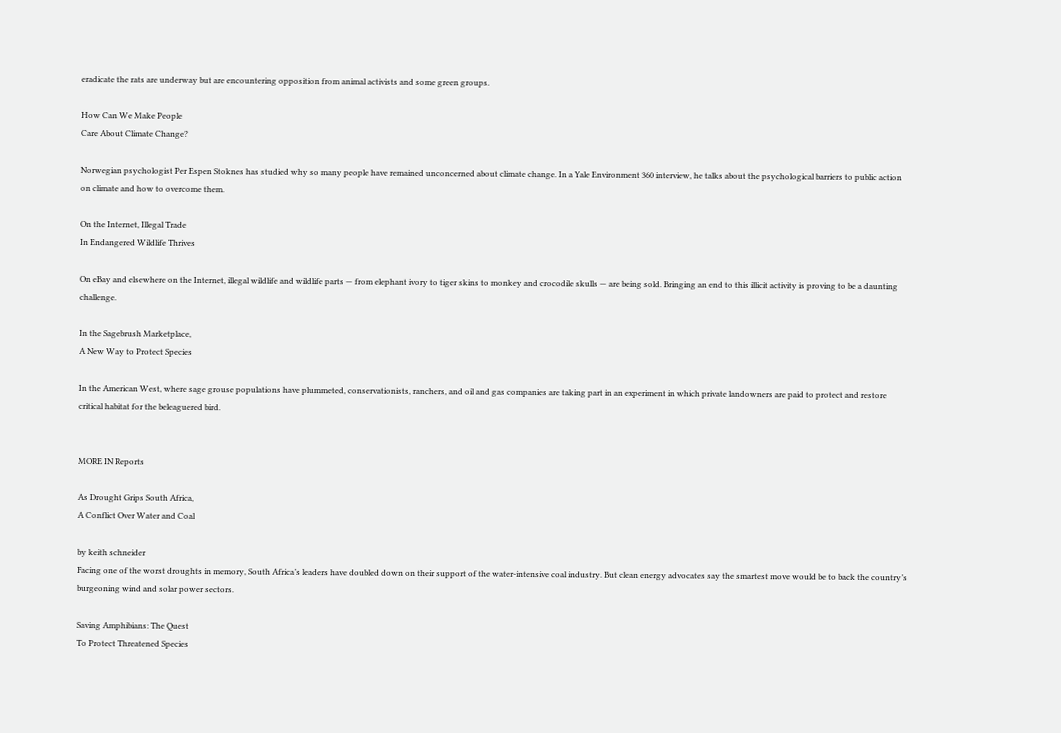eradicate the rats are underway but are encountering opposition from animal activists and some green groups.

How Can We Make People
Care About Climate Change?

Norwegian psychologist Per Espen Stoknes has studied why so many people have remained unconcerned about climate change. In a Yale Environment 360 interview, he talks about the psychological barriers to public action on climate and how to overcome them.

On the Internet, Illegal Trade
In Endangered Wildlife Thrives

On eBay and elsewhere on the Internet, illegal wildlife and wildlife parts — from elephant ivory to tiger skins to monkey and crocodile skulls — are being sold. Bringing an end to this illicit activity is proving to be a daunting challenge.

In the Sagebrush Marketplace,
A New Way to Protect Species

In the American West, where sage grouse populations have plummeted, conservationists, ranchers, and oil and gas companies are taking part in an experiment in which private landowners are paid to protect and restore critical habitat for the beleaguered bird.


MORE IN Reports

As Drought Grips South Africa,
A Conflict Over Water and Coal

by keith schneider
Facing one of the worst droughts in memory, South Africa’s leaders have doubled down on their support of the water-intensive coal industry. But clean energy advocates say the smartest move would be to back the country’s burgeoning wind and solar power sectors.

Saving Amphibians: The Quest
To Protect Threatened Species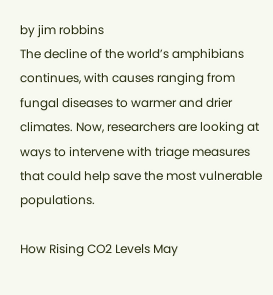by jim robbins
The decline of the world’s amphibians continues, with causes ranging from fungal diseases to warmer and drier climates. Now, researchers are looking at ways to intervene with triage measures that could help save the most vulnerable populations.

How Rising CO2 Levels May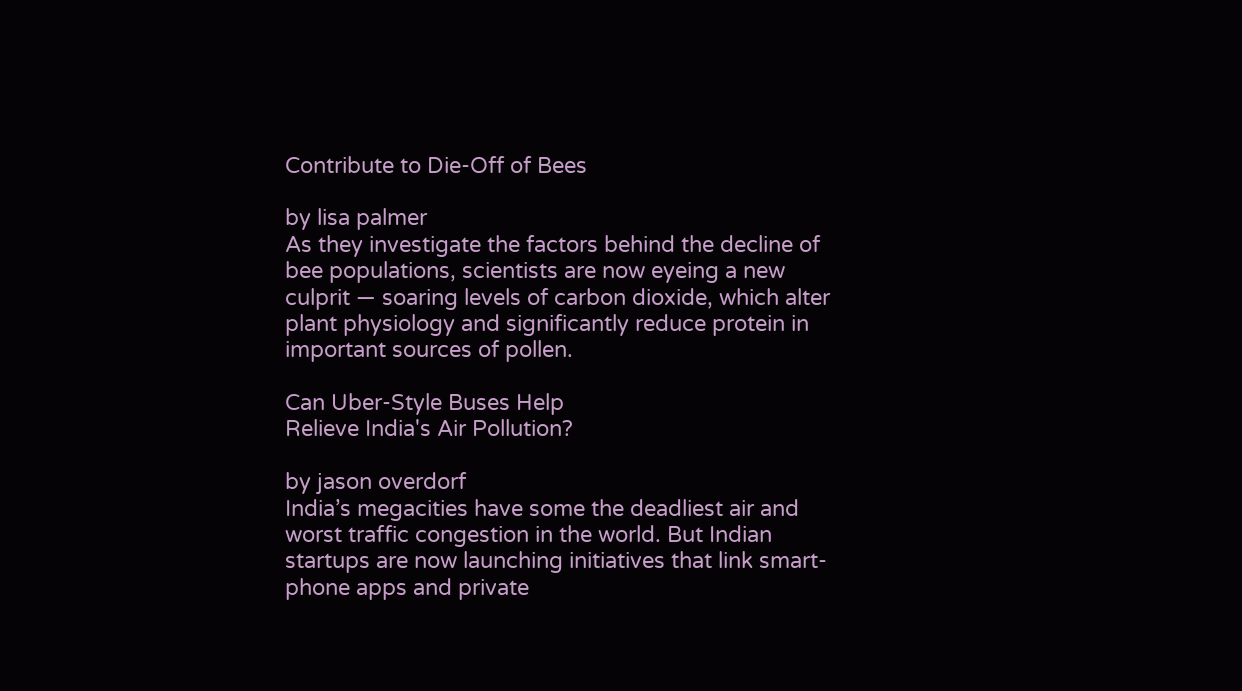Contribute to Die-Off of Bees

by lisa palmer
As they investigate the factors behind the decline of bee populations, scientists are now eyeing a new culprit — soaring levels of carbon dioxide, which alter plant physiology and significantly reduce protein in important sources of pollen.

Can Uber-Style Buses Help
Relieve India's Air Pollution?

by jason overdorf
India’s megacities have some the deadliest air and worst traffic congestion in the world. But Indian startups are now launching initiatives that link smart-phone apps and private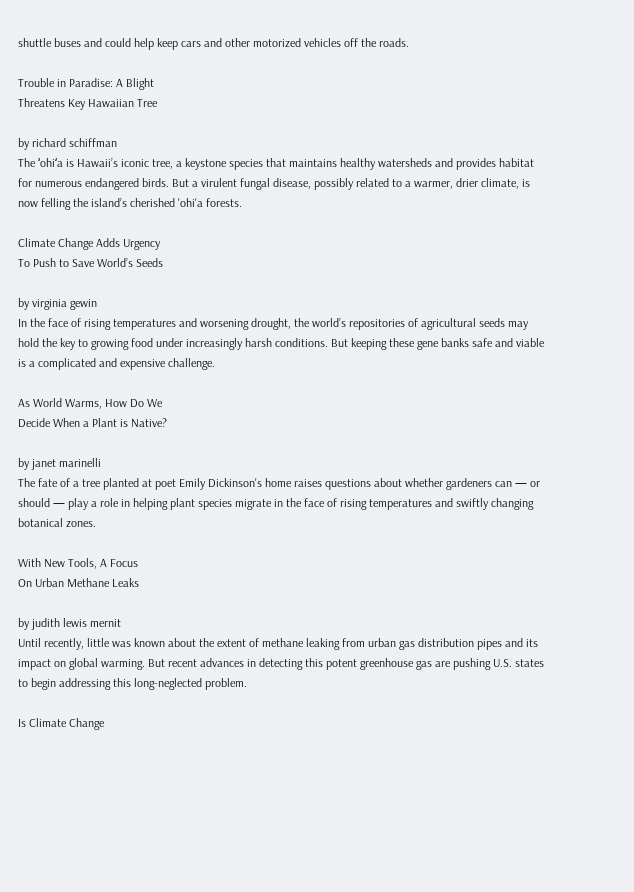shuttle buses and could help keep cars and other motorized vehicles off the roads.

Trouble in Paradise: A Blight
Threatens Key Hawaiian Tree

by richard schiffman
The ʻohiʻa is Hawaii’s iconic tree, a keystone species that maintains healthy watersheds and provides habitat for numerous endangered birds. But a virulent fungal disease, possibly related to a warmer, drier climate, is now felling the island’s cherished 'ohi'a forests.

Climate Change Adds Urgency
To Push to Save World’s Seeds

by virginia gewin
In the face of rising temperatures and worsening drought, the world’s repositories of agricultural seeds may hold the key to growing food under increasingly harsh conditions. But keeping these gene banks safe and viable is a complicated and expensive challenge.

As World Warms, How Do We
Decide When a Plant is Native?

by janet marinelli
The fate of a tree planted at poet Emily Dickinson's home raises questions about whether gardeners can — or should — play a role in helping plant species migrate in the face of rising temperatures and swiftly changing botanical zones.

With New Tools, A Focus
On Urban Methane Leaks

by judith lewis mernit
Until recently, little was known about the extent of methane leaking from urban gas distribution pipes and its impact on global warming. But recent advances in detecting this potent greenhouse gas are pushing U.S. states to begin addressing this long-neglected problem.

Is Climate Change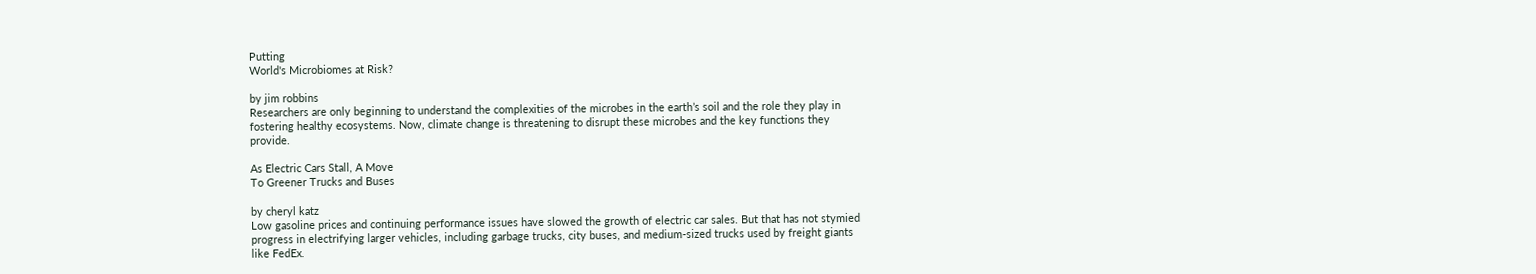Putting
World's Microbiomes at Risk?

by jim robbins
Researchers are only beginning to understand the complexities of the microbes in the earth’s soil and the role they play in fostering healthy ecosystems. Now, climate change is threatening to disrupt these microbes and the key functions they provide.

As Electric Cars Stall, A Move
To Greener Trucks and Buses

by cheryl katz
Low gasoline prices and continuing performance issues have slowed the growth of electric car sales. But that has not stymied progress in electrifying larger vehicles, including garbage trucks, city buses, and medium-sized trucks used by freight giants like FedEx.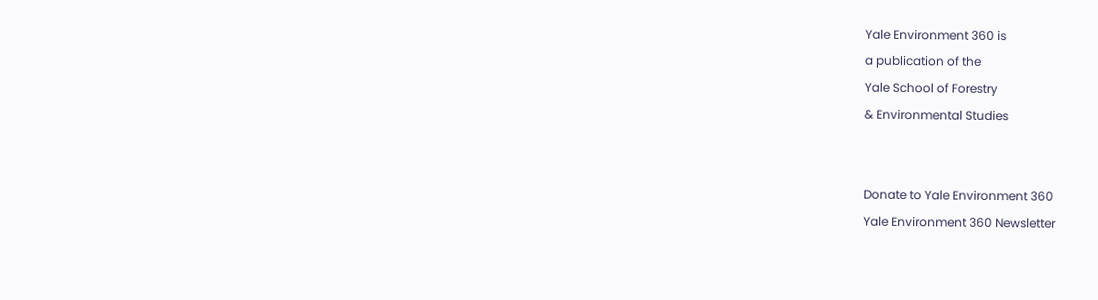Yale Environment 360 is
a publication of the
Yale School of Forestry
& Environmental Studies


Donate to Yale Environment 360
Yale Environment 360 Newsletter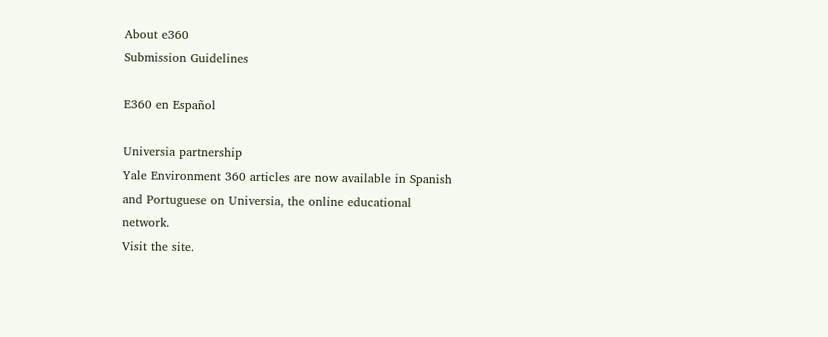About e360
Submission Guidelines

E360 en Español

Universia partnership
Yale Environment 360 articles are now available in Spanish and Portuguese on Universia, the online educational network.
Visit the site.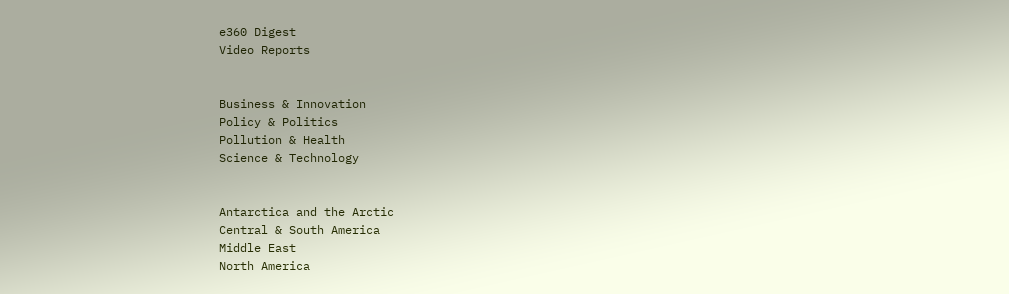e360 Digest
Video Reports


Business & Innovation
Policy & Politics
Pollution & Health
Science & Technology


Antarctica and the Arctic
Central & South America
Middle East
North America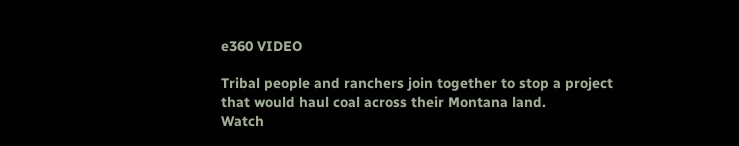e360 VIDEO

Tribal people and ranchers join together to stop a project that would haul coal across their Montana land.
Watch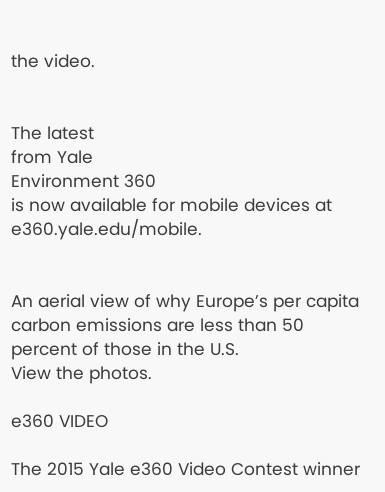the video.


The latest
from Yale
Environment 360
is now available for mobile devices at e360.yale.edu/mobile.


An aerial view of why Europe’s per capita carbon emissions are less than 50 percent of those in the U.S.
View the photos.

e360 VIDEO

The 2015 Yale e360 Video Contest winner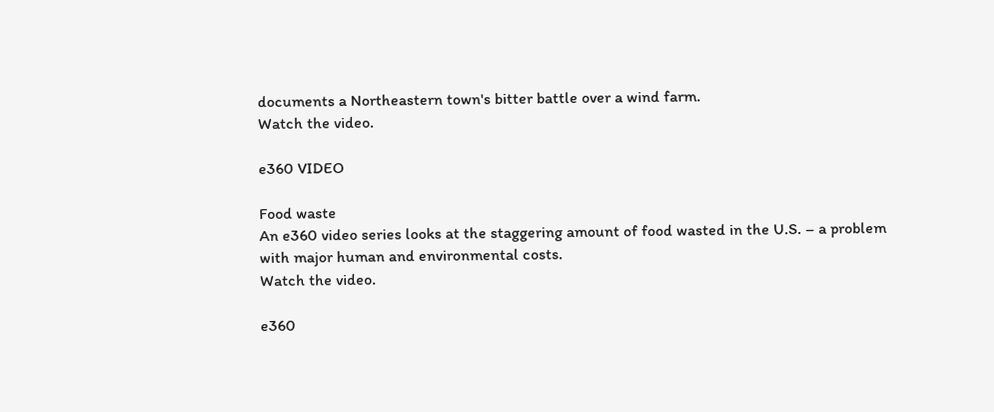documents a Northeastern town's bitter battle over a wind farm.
Watch the video.

e360 VIDEO

Food waste
An e360 video series looks at the staggering amount of food wasted in the U.S. – a problem with major human and environmental costs.
Watch the video.

e360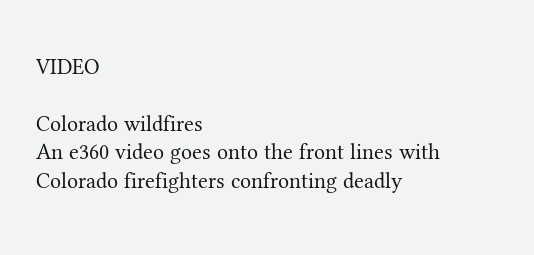VIDEO

Colorado wildfires
An e360 video goes onto the front lines with Colorado firefighters confronting deadly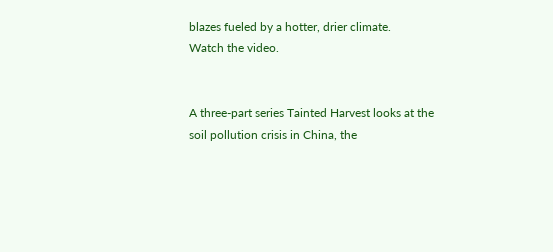blazes fueled by a hotter, drier climate.
Watch the video.


A three-part series Tainted Harvest looks at the soil pollution crisis in China, the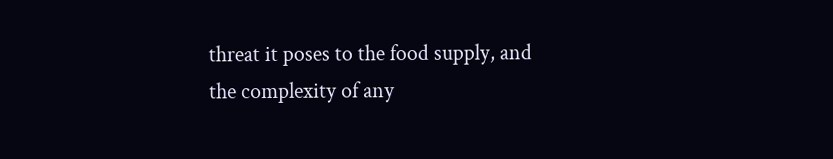threat it poses to the food supply, and the complexity of any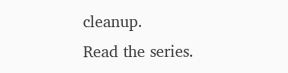cleanup.
Read the series.